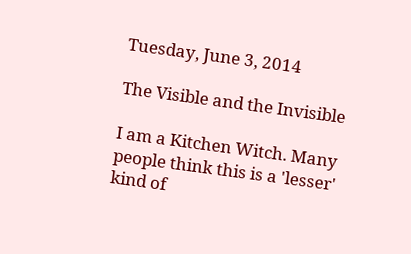Tuesday, June 3, 2014

The Visible and the Invisible

I am a Kitchen Witch. Many people think this is a 'lesser' kind of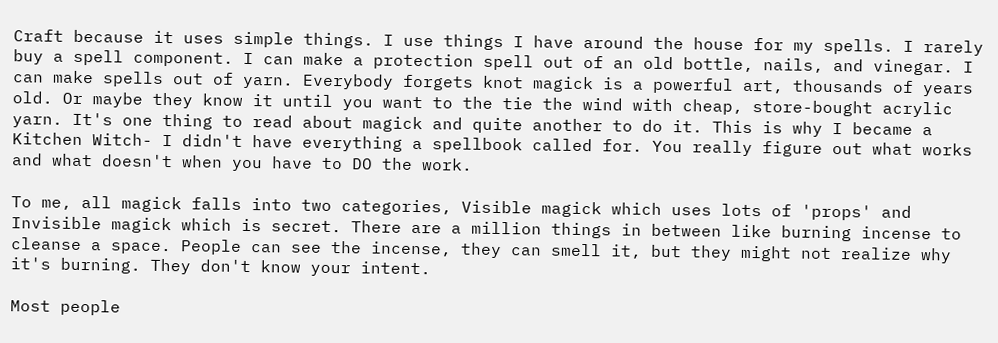Craft because it uses simple things. I use things I have around the house for my spells. I rarely buy a spell component. I can make a protection spell out of an old bottle, nails, and vinegar. I can make spells out of yarn. Everybody forgets knot magick is a powerful art, thousands of years old. Or maybe they know it until you want to the tie the wind with cheap, store-bought acrylic yarn. It's one thing to read about magick and quite another to do it. This is why I became a Kitchen Witch- I didn't have everything a spellbook called for. You really figure out what works and what doesn't when you have to DO the work.

To me, all magick falls into two categories, Visible magick which uses lots of 'props' and Invisible magick which is secret. There are a million things in between like burning incense to cleanse a space. People can see the incense, they can smell it, but they might not realize why it's burning. They don't know your intent.

Most people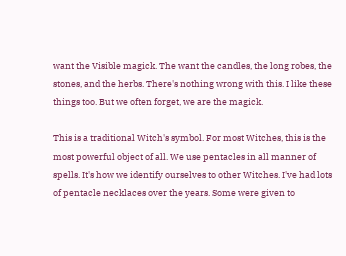want the Visible magick. The want the candles, the long robes, the stones, and the herbs. There's nothing wrong with this. I like these things too. But we often forget, we are the magick.

This is a traditional Witch's symbol. For most Witches, this is the most powerful object of all. We use pentacles in all manner of spells. It's how we identify ourselves to other Witches. I've had lots of pentacle necklaces over the years. Some were given to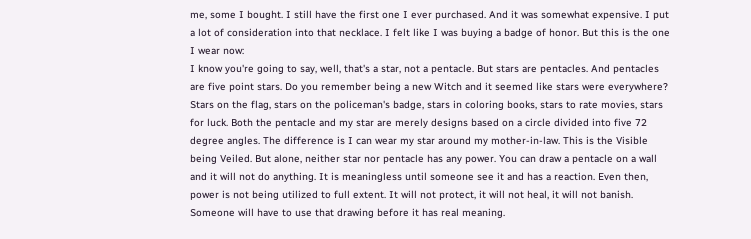me, some I bought. I still have the first one I ever purchased. And it was somewhat expensive. I put a lot of consideration into that necklace. I felt like I was buying a badge of honor. But this is the one I wear now:
I know you're going to say, well, that's a star, not a pentacle. But stars are pentacles. And pentacles are five point stars. Do you remember being a new Witch and it seemed like stars were everywhere? Stars on the flag, stars on the policeman's badge, stars in coloring books, stars to rate movies, stars for luck. Both the pentacle and my star are merely designs based on a circle divided into five 72 degree angles. The difference is I can wear my star around my mother-in-law. This is the Visible being Veiled. But alone, neither star nor pentacle has any power. You can draw a pentacle on a wall and it will not do anything. It is meaningless until someone see it and has a reaction. Even then, power is not being utilized to full extent. It will not protect, it will not heal, it will not banish. Someone will have to use that drawing before it has real meaning.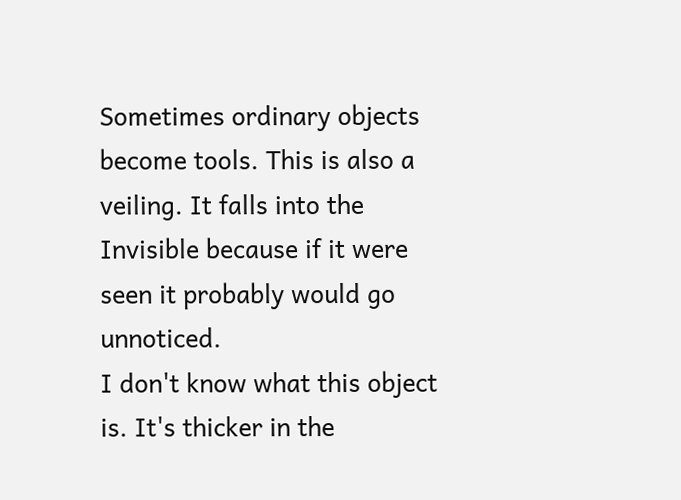Sometimes ordinary objects become tools. This is also a veiling. It falls into the Invisible because if it were seen it probably would go unnoticed.
I don't know what this object is. It's thicker in the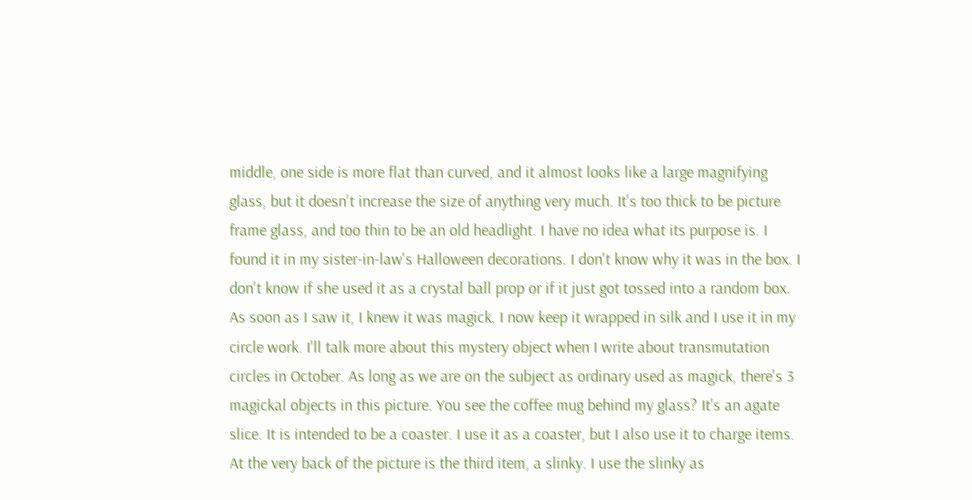middle, one side is more flat than curved, and it almost looks like a large magnifying glass, but it doesn't increase the size of anything very much. It's too thick to be picture frame glass, and too thin to be an old headlight. I have no idea what its purpose is. I found it in my sister-in-law's Halloween decorations. I don't know why it was in the box. I don't know if she used it as a crystal ball prop or if it just got tossed into a random box. As soon as I saw it, I knew it was magick. I now keep it wrapped in silk and I use it in my circle work. I'll talk more about this mystery object when I write about transmutation circles in October. As long as we are on the subject as ordinary used as magick, there's 3 magickal objects in this picture. You see the coffee mug behind my glass? It's an agate slice. It is intended to be a coaster. I use it as a coaster, but I also use it to charge items. At the very back of the picture is the third item, a slinky. I use the slinky as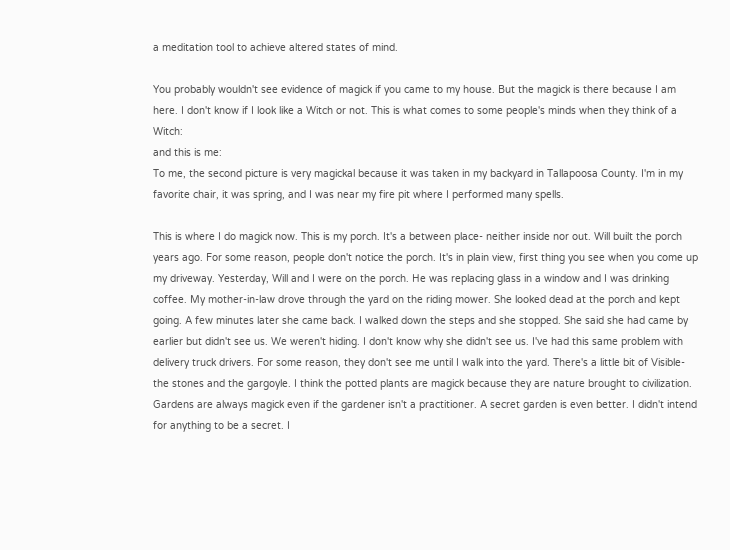a meditation tool to achieve altered states of mind.

You probably wouldn't see evidence of magick if you came to my house. But the magick is there because I am here. I don't know if I look like a Witch or not. This is what comes to some people's minds when they think of a Witch:
and this is me:
To me, the second picture is very magickal because it was taken in my backyard in Tallapoosa County. I'm in my favorite chair, it was spring, and I was near my fire pit where I performed many spells.

This is where I do magick now. This is my porch. It's a between place- neither inside nor out. Will built the porch years ago. For some reason, people don't notice the porch. It's in plain view, first thing you see when you come up my driveway. Yesterday, Will and I were on the porch. He was replacing glass in a window and I was drinking coffee. My mother-in-law drove through the yard on the riding mower. She looked dead at the porch and kept going. A few minutes later she came back. I walked down the steps and she stopped. She said she had came by earlier but didn't see us. We weren't hiding. I don't know why she didn't see us. I've had this same problem with delivery truck drivers. For some reason, they don't see me until I walk into the yard. There's a little bit of Visible- the stones and the gargoyle. I think the potted plants are magick because they are nature brought to civilization. Gardens are always magick even if the gardener isn't a practitioner. A secret garden is even better. I didn't intend for anything to be a secret. I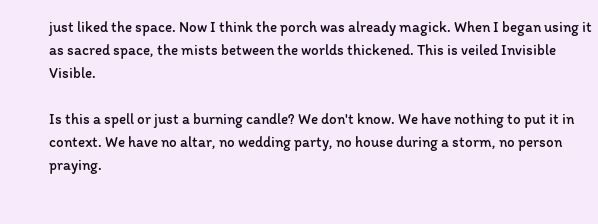just liked the space. Now I think the porch was already magick. When I began using it as sacred space, the mists between the worlds thickened. This is veiled Invisible Visible.

Is this a spell or just a burning candle? We don't know. We have nothing to put it in context. We have no altar, no wedding party, no house during a storm, no person praying.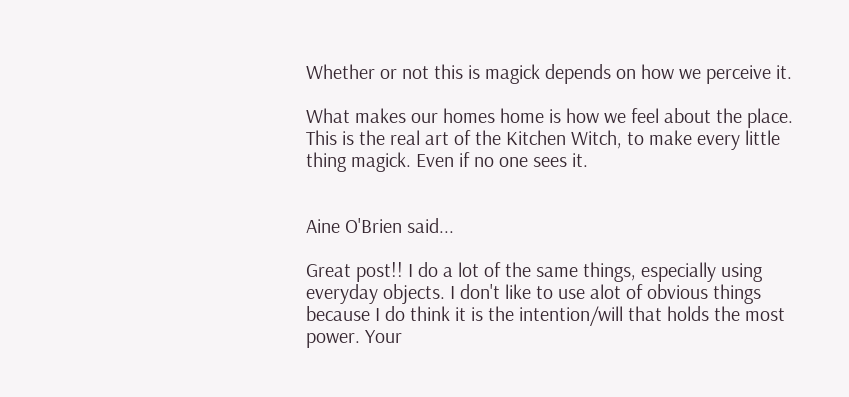Whether or not this is magick depends on how we perceive it.

What makes our homes home is how we feel about the place. This is the real art of the Kitchen Witch, to make every little thing magick. Even if no one sees it.


Aine O'Brien said...

Great post!! I do a lot of the same things, especially using everyday objects. I don't like to use alot of obvious things because I do think it is the intention/will that holds the most power. Your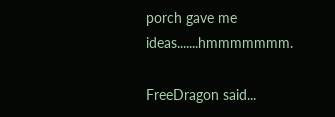porch gave me ideas.......hmmmmmmm.

FreeDragon said...